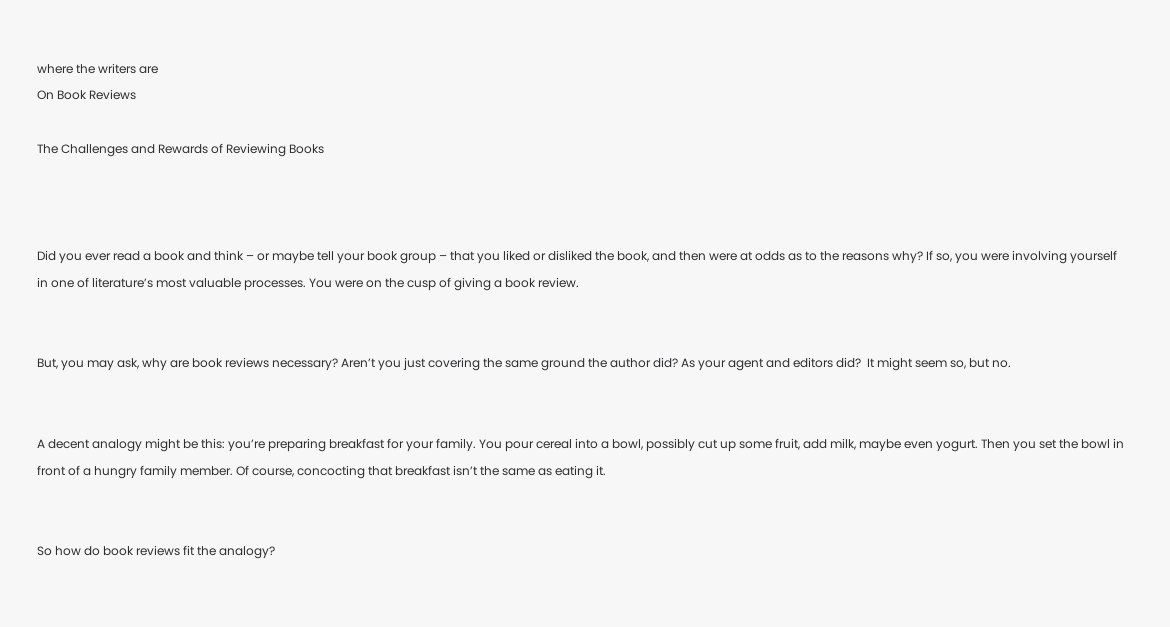where the writers are
On Book Reviews

The Challenges and Rewards of Reviewing Books



Did you ever read a book and think – or maybe tell your book group – that you liked or disliked the book, and then were at odds as to the reasons why? If so, you were involving yourself in one of literature’s most valuable processes. You were on the cusp of giving a book review.


But, you may ask, why are book reviews necessary? Aren’t you just covering the same ground the author did? As your agent and editors did?  It might seem so, but no.


A decent analogy might be this: you’re preparing breakfast for your family. You pour cereal into a bowl, possibly cut up some fruit, add milk, maybe even yogurt. Then you set the bowl in front of a hungry family member. Of course, concocting that breakfast isn’t the same as eating it.


So how do book reviews fit the analogy?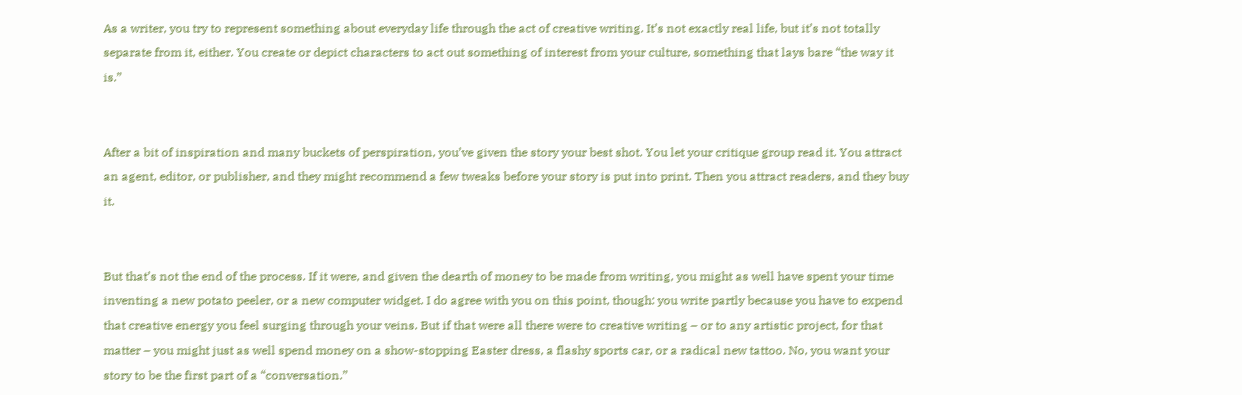As a writer, you try to represent something about everyday life through the act of creative writing. It’s not exactly real life, but it’s not totally separate from it, either. You create or depict characters to act out something of interest from your culture, something that lays bare “the way it is.”


After a bit of inspiration and many buckets of perspiration, you’ve given the story your best shot. You let your critique group read it. You attract an agent, editor, or publisher, and they might recommend a few tweaks before your story is put into print. Then you attract readers, and they buy it.


But that’s not the end of the process. If it were, and given the dearth of money to be made from writing, you might as well have spent your time inventing a new potato peeler, or a new computer widget. I do agree with you on this point, though: you write partly because you have to expend that creative energy you feel surging through your veins. But if that were all there were to creative writing – or to any artistic project, for that matter – you might just as well spend money on a show-stopping Easter dress, a flashy sports car, or a radical new tattoo. No, you want your story to be the first part of a “conversation.”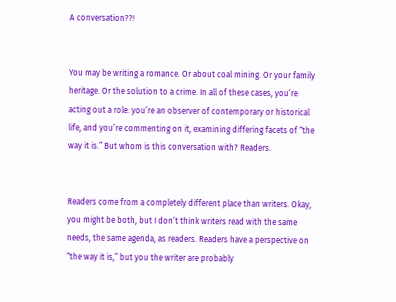A conversation??!


You may be writing a romance. Or about coal mining. Or your family heritage. Or the solution to a crime. In all of these cases, you’re acting out a role: you’re an observer of contemporary or historical life, and you’re commenting on it, examining differing facets of “the way it is.” But whom is this conversation with? Readers.


Readers come from a completely different place than writers. Okay, you might be both, but I don’t think writers read with the same needs, the same agenda, as readers. Readers have a perspective on “the way it is,” but you the writer are probably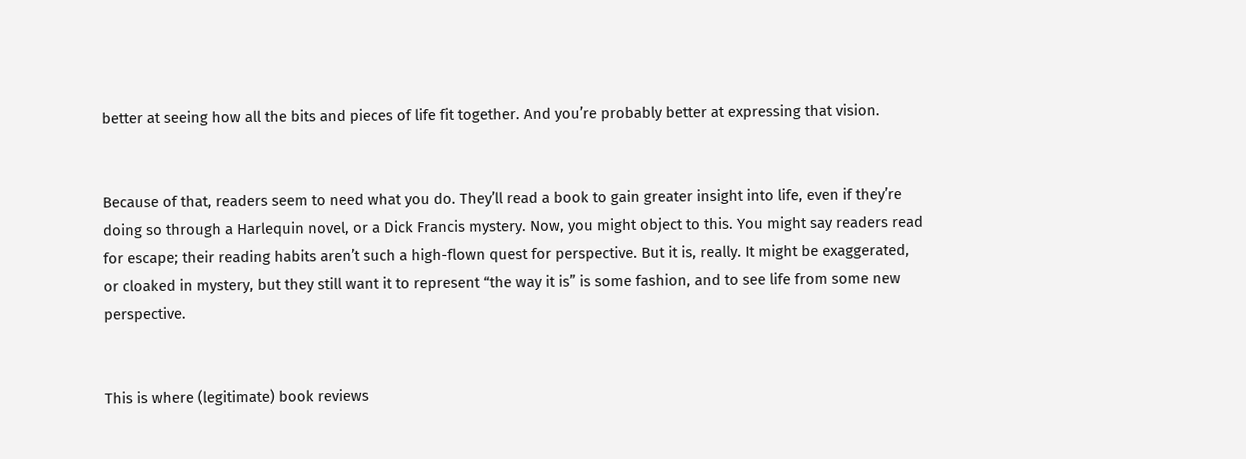better at seeing how all the bits and pieces of life fit together. And you’re probably better at expressing that vision.


Because of that, readers seem to need what you do. They’ll read a book to gain greater insight into life, even if they’re doing so through a Harlequin novel, or a Dick Francis mystery. Now, you might object to this. You might say readers read for escape; their reading habits aren’t such a high-flown quest for perspective. But it is, really. It might be exaggerated, or cloaked in mystery, but they still want it to represent “the way it is” is some fashion, and to see life from some new perspective.


This is where (legitimate) book reviews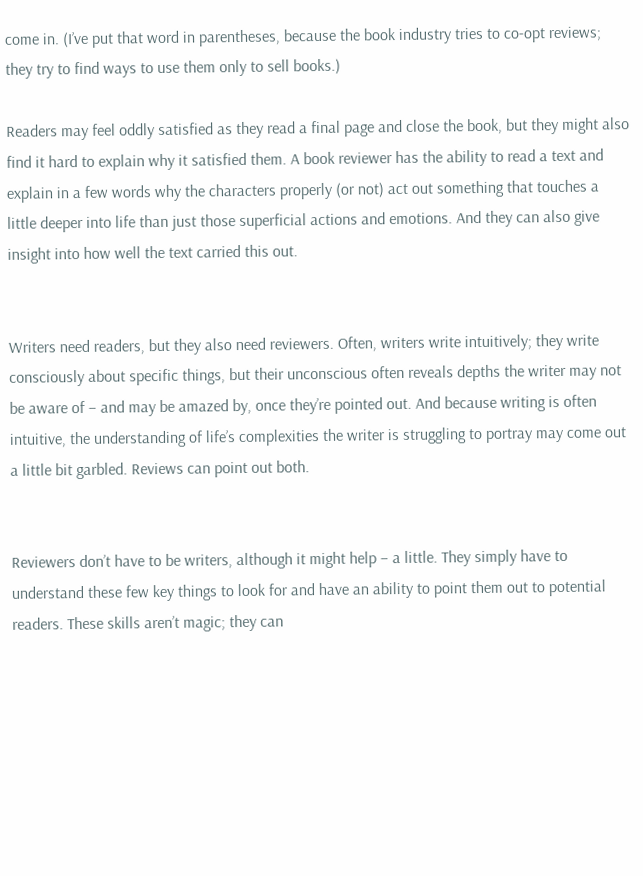come in. (I’ve put that word in parentheses, because the book industry tries to co-opt reviews; they try to find ways to use them only to sell books.)

Readers may feel oddly satisfied as they read a final page and close the book, but they might also find it hard to explain why it satisfied them. A book reviewer has the ability to read a text and explain in a few words why the characters properly (or not) act out something that touches a little deeper into life than just those superficial actions and emotions. And they can also give insight into how well the text carried this out.


Writers need readers, but they also need reviewers. Often, writers write intuitively; they write consciously about specific things, but their unconscious often reveals depths the writer may not be aware of – and may be amazed by, once they’re pointed out. And because writing is often intuitive, the understanding of life’s complexities the writer is struggling to portray may come out a little bit garbled. Reviews can point out both.


Reviewers don’t have to be writers, although it might help – a little. They simply have to understand these few key things to look for and have an ability to point them out to potential readers. These skills aren’t magic; they can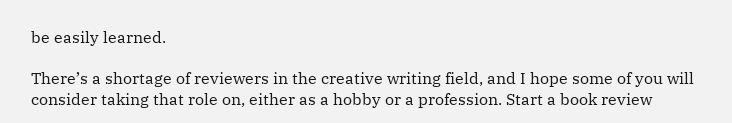be easily learned.

There’s a shortage of reviewers in the creative writing field, and I hope some of you will consider taking that role on, either as a hobby or a profession. Start a book review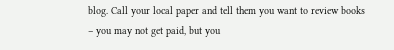blog. Call your local paper and tell them you want to review books – you may not get paid, but you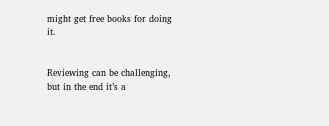might get free books for doing it.


Reviewing can be challenging, but in the end it’s a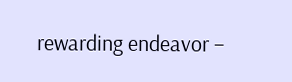rewarding endeavor –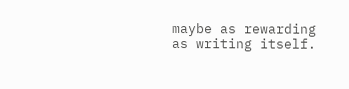maybe as rewarding as writing itself.